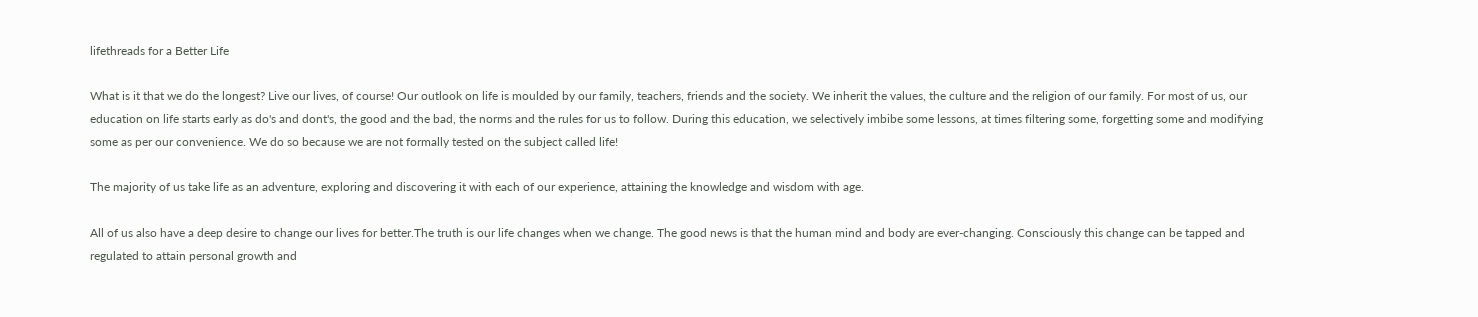lifethreads for a Better Life

What is it that we do the longest? Live our lives, of course! Our outlook on life is moulded by our family, teachers, friends and the society. We inherit the values, the culture and the religion of our family. For most of us, our education on life starts early as do's and dont's, the good and the bad, the norms and the rules for us to follow. During this education, we selectively imbibe some lessons, at times filtering some, forgetting some and modifying some as per our convenience. We do so because we are not formally tested on the subject called life!

The majority of us take life as an adventure, exploring and discovering it with each of our experience, attaining the knowledge and wisdom with age.

All of us also have a deep desire to change our lives for better.The truth is our life changes when we change. The good news is that the human mind and body are ever-changing. Consciously this change can be tapped and regulated to attain personal growth and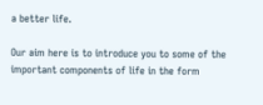a better life.

Our aim here is to introduce you to some of the important components of life in the form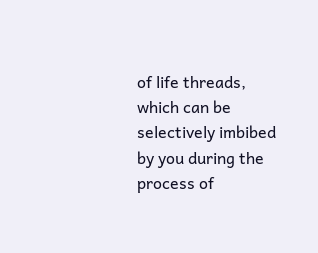of life threads, which can be selectively imbibed by you during the process of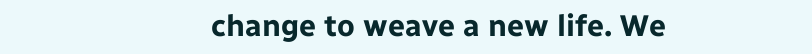change to weave a new life. We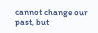cannot change our past, but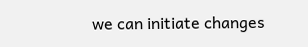we can initiate changes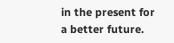in the present for a better future.